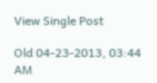View Single Post

Old 04-23-2013, 03:44 AM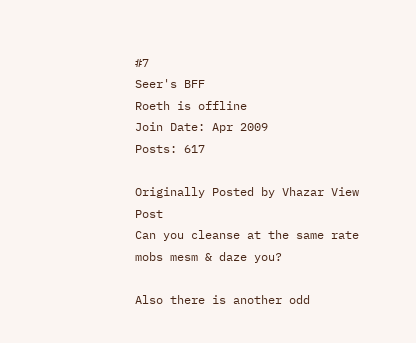#7
Seer's BFF
Roeth is offline
Join Date: Apr 2009
Posts: 617

Originally Posted by Vhazar View Post
Can you cleanse at the same rate mobs mesm & daze you?

Also there is another odd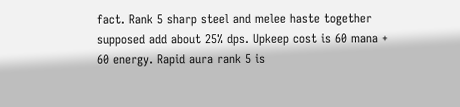fact. Rank 5 sharp steel and melee haste together supposed add about 25% dps. Upkeep cost is 60 mana + 60 energy. Rapid aura rank 5 is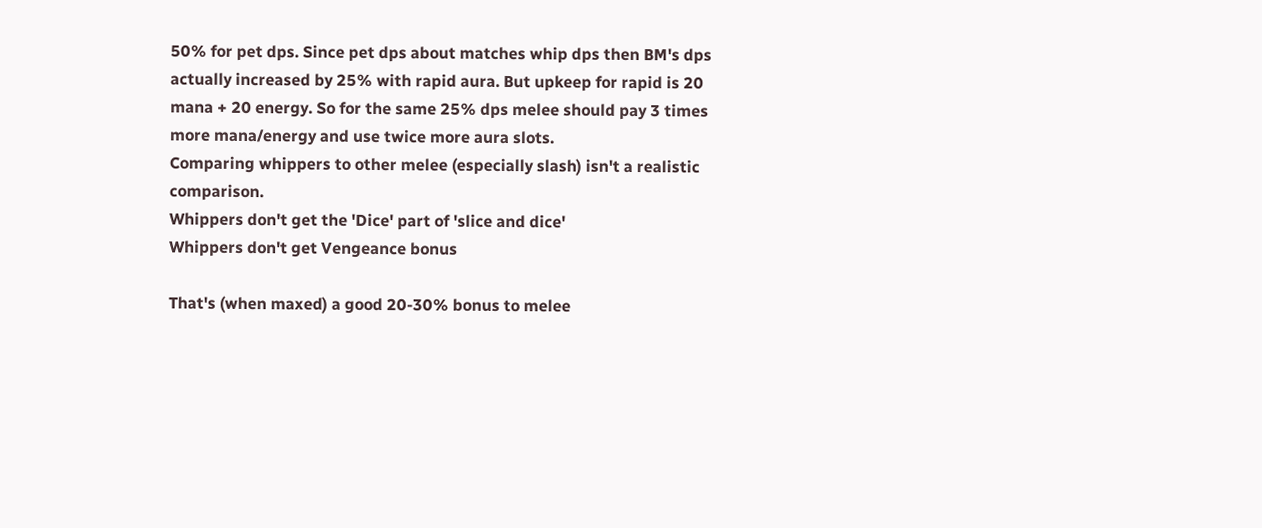50% for pet dps. Since pet dps about matches whip dps then BM's dps actually increased by 25% with rapid aura. But upkeep for rapid is 20 mana + 20 energy. So for the same 25% dps melee should pay 3 times more mana/energy and use twice more aura slots.
Comparing whippers to other melee (especially slash) isn't a realistic comparison.
Whippers don't get the 'Dice' part of 'slice and dice'
Whippers don't get Vengeance bonus

That's (when maxed) a good 20-30% bonus to melee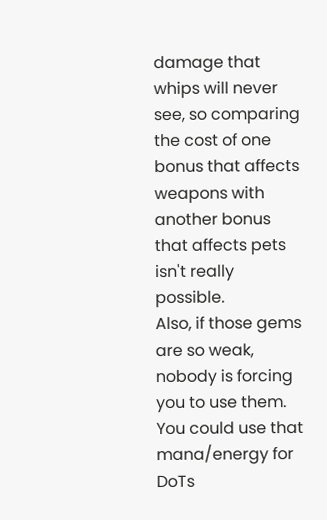damage that whips will never see, so comparing the cost of one bonus that affects weapons with another bonus that affects pets isn't really possible.
Also, if those gems are so weak, nobody is forcing you to use them. You could use that mana/energy for DoTs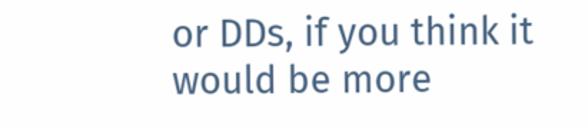or DDs, if you think it would be more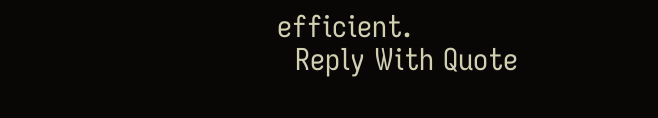efficient.
  Reply With Quote